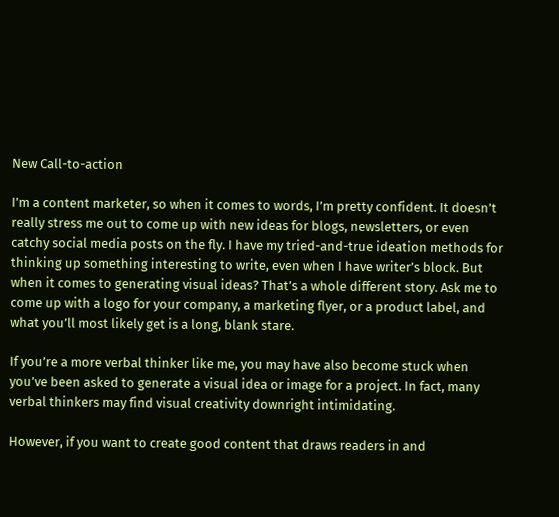New Call-to-action

I’m a content marketer, so when it comes to words, I’m pretty confident. It doesn’t really stress me out to come up with new ideas for blogs, newsletters, or even catchy social media posts on the fly. I have my tried-and-true ideation methods for thinking up something interesting to write, even when I have writer’s block. But when it comes to generating visual ideas? That’s a whole different story. Ask me to come up with a logo for your company, a marketing flyer, or a product label, and what you’ll most likely get is a long, blank stare.

If you’re a more verbal thinker like me, you may have also become stuck when you’ve been asked to generate a visual idea or image for a project. In fact, many verbal thinkers may find visual creativity downright intimidating.

However, if you want to create good content that draws readers in and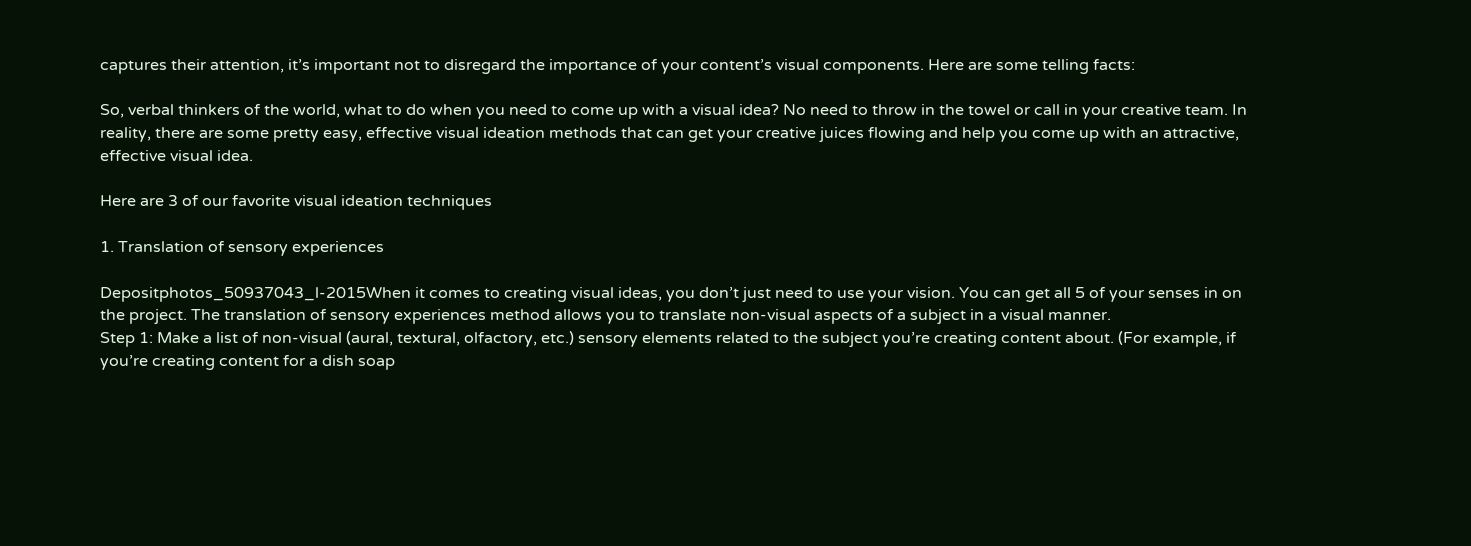captures their attention, it’s important not to disregard the importance of your content’s visual components. Here are some telling facts:

So, verbal thinkers of the world, what to do when you need to come up with a visual idea? No need to throw in the towel or call in your creative team. In reality, there are some pretty easy, effective visual ideation methods that can get your creative juices flowing and help you come up with an attractive, effective visual idea.

Here are 3 of our favorite visual ideation techniques

1. Translation of sensory experiences

Depositphotos_50937043_l-2015When it comes to creating visual ideas, you don’t just need to use your vision. You can get all 5 of your senses in on the project. The translation of sensory experiences method allows you to translate non-visual aspects of a subject in a visual manner.
Step 1: Make a list of non-visual (aural, textural, olfactory, etc.) sensory elements related to the subject you’re creating content about. (For example, if you’re creating content for a dish soap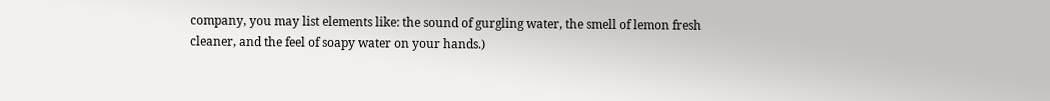company, you may list elements like: the sound of gurgling water, the smell of lemon fresh cleaner, and the feel of soapy water on your hands.)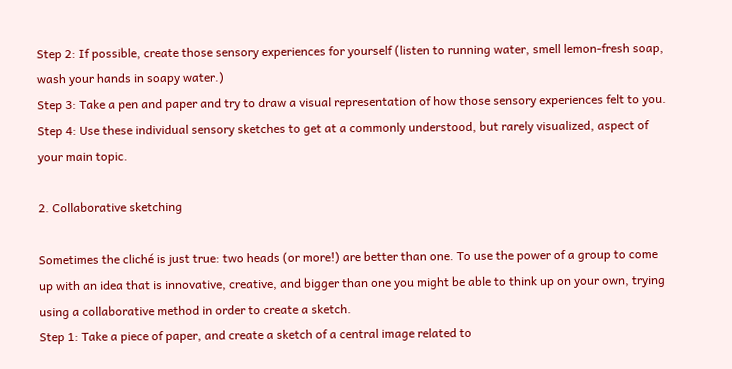Step 2: If possible, create those sensory experiences for yourself (listen to running water, smell lemon-fresh soap, wash your hands in soapy water.)
Step 3: Take a pen and paper and try to draw a visual representation of how those sensory experiences felt to you.
Step 4: Use these individual sensory sketches to get at a commonly understood, but rarely visualized, aspect of your main topic.

2. Collaborative sketching

Sometimes the cliché is just true: two heads (or more!) are better than one. To use the power of a group to come up with an idea that is innovative, creative, and bigger than one you might be able to think up on your own, trying using a collaborative method in order to create a sketch.
Step 1: Take a piece of paper, and create a sketch of a central image related to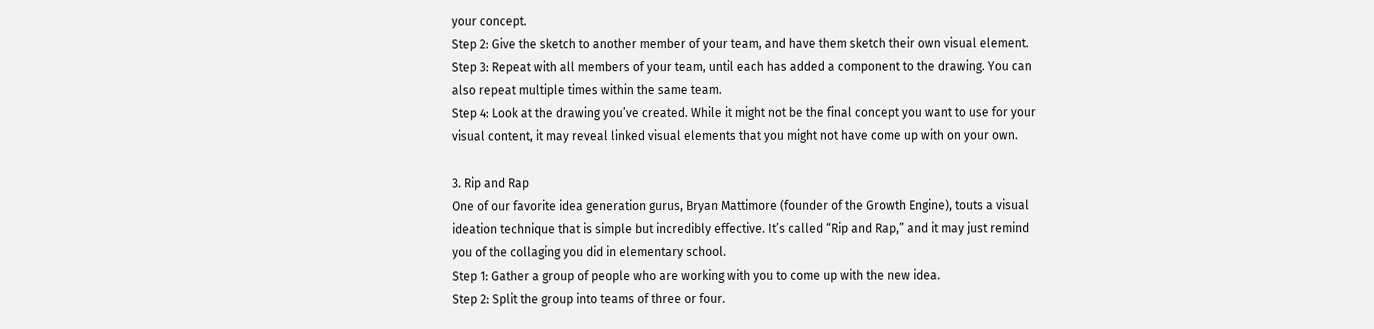your concept.
Step 2: Give the sketch to another member of your team, and have them sketch their own visual element.
Step 3: Repeat with all members of your team, until each has added a component to the drawing. You can also repeat multiple times within the same team.
Step 4: Look at the drawing you’ve created. While it might not be the final concept you want to use for your visual content, it may reveal linked visual elements that you might not have come up with on your own.

3. Rip and Rap
One of our favorite idea generation gurus, Bryan Mattimore (founder of the Growth Engine), touts a visual ideation technique that is simple but incredibly effective. It’s called “Rip and Rap,” and it may just remind you of the collaging you did in elementary school.
Step 1: Gather a group of people who are working with you to come up with the new idea.
Step 2: Split the group into teams of three or four.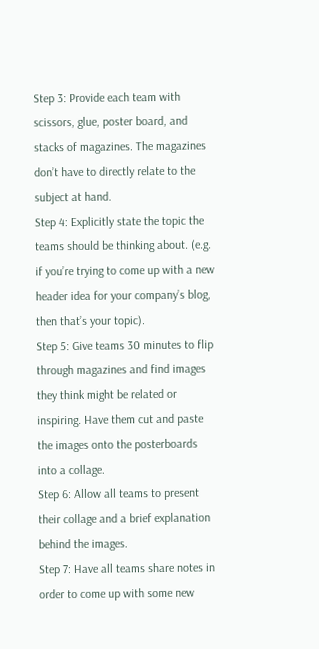Step 3: Provide each team with scissors, glue, poster board, and stacks of magazines. The magazines don’t have to directly relate to the subject at hand.
Step 4: Explicitly state the topic the teams should be thinking about. (e.g. if you’re trying to come up with a new header idea for your company’s blog, then that’s your topic).
Step 5: Give teams 30 minutes to flip through magazines and find images they think might be related or inspiring. Have them cut and paste the images onto the posterboards into a collage.
Step 6: Allow all teams to present their collage and a brief explanation behind the images.
Step 7: Have all teams share notes in order to come up with some new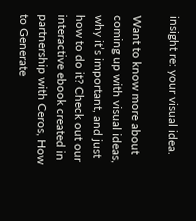insight re: your visual idea.

Want to know more about coming up with visual ideas, why it’s important, and just how to do it? Check out our interactive ebook created in partnership with Ceros, How to Generate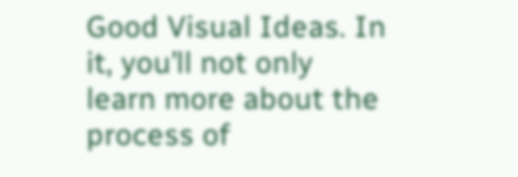Good Visual Ideas. In it, you’ll not only learn more about the process of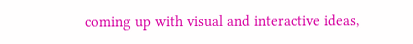coming up with visual and interactive ideas,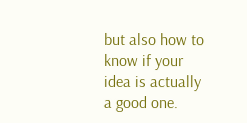but also how to know if your idea is actually a good one.